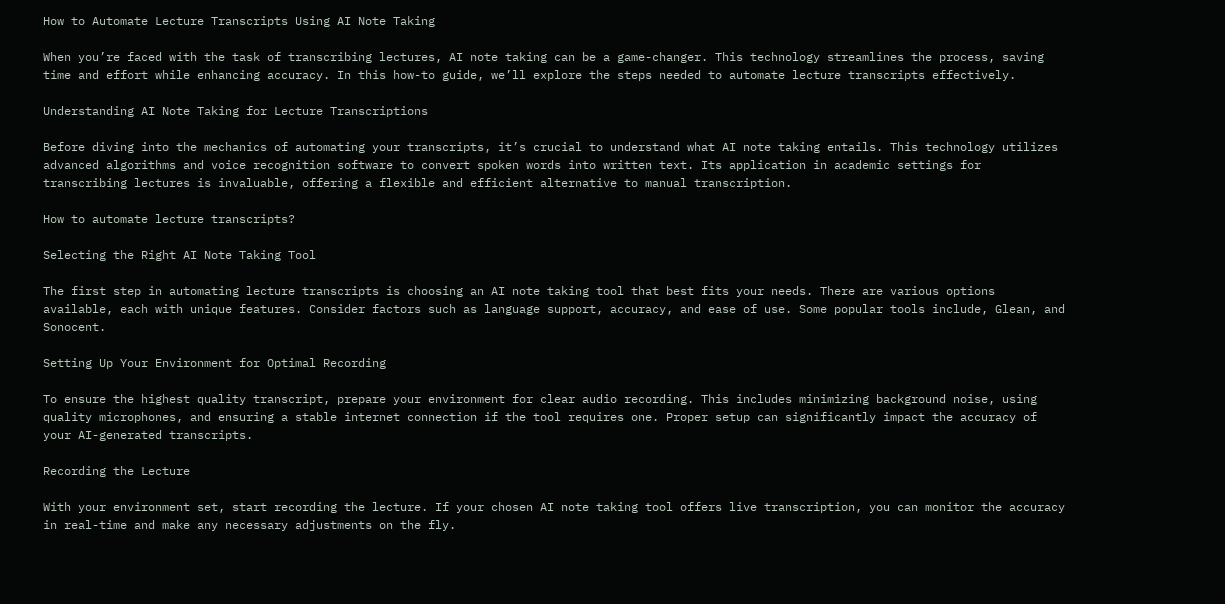How to Automate Lecture Transcripts Using AI Note Taking

When you’re faced with the task of transcribing lectures, AI note taking can be a game-changer. This technology streamlines the process, saving time and effort while enhancing accuracy. In this how-to guide, we’ll explore the steps needed to automate lecture transcripts effectively.

Understanding AI Note Taking for Lecture Transcriptions

Before diving into the mechanics of automating your transcripts, it’s crucial to understand what AI note taking entails. This technology utilizes advanced algorithms and voice recognition software to convert spoken words into written text. Its application in academic settings for transcribing lectures is invaluable, offering a flexible and efficient alternative to manual transcription.

How to automate lecture transcripts?

Selecting the Right AI Note Taking Tool

The first step in automating lecture transcripts is choosing an AI note taking tool that best fits your needs. There are various options available, each with unique features. Consider factors such as language support, accuracy, and ease of use. Some popular tools include, Glean, and Sonocent.

Setting Up Your Environment for Optimal Recording

To ensure the highest quality transcript, prepare your environment for clear audio recording. This includes minimizing background noise, using quality microphones, and ensuring a stable internet connection if the tool requires one. Proper setup can significantly impact the accuracy of your AI-generated transcripts.

Recording the Lecture

With your environment set, start recording the lecture. If your chosen AI note taking tool offers live transcription, you can monitor the accuracy in real-time and make any necessary adjustments on the fly.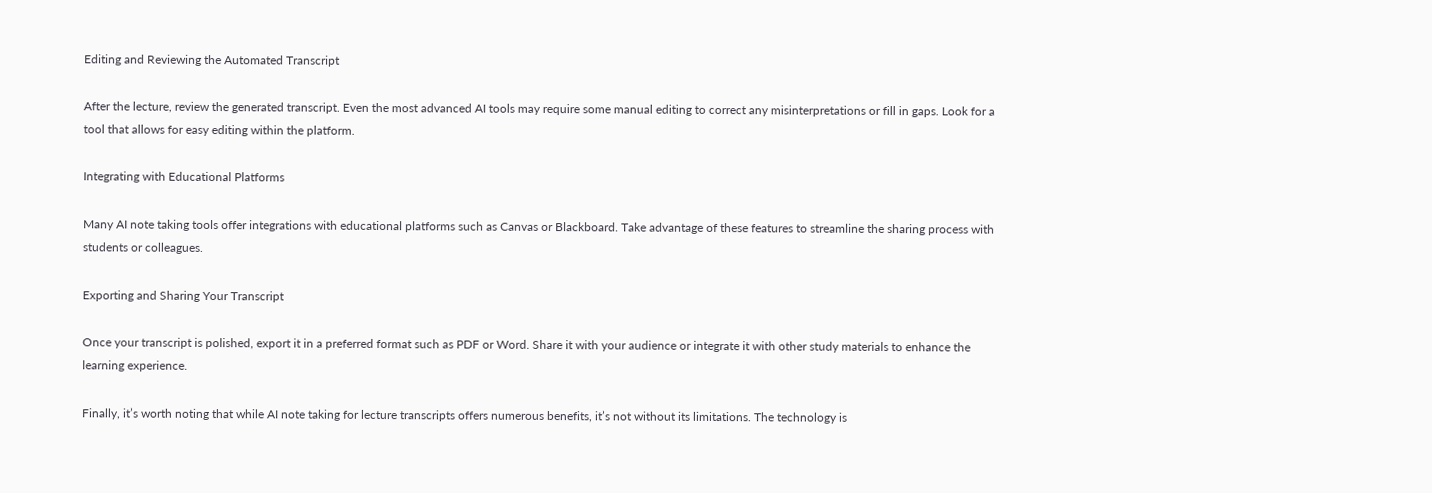Editing and Reviewing the Automated Transcript

After the lecture, review the generated transcript. Even the most advanced AI tools may require some manual editing to correct any misinterpretations or fill in gaps. Look for a tool that allows for easy editing within the platform.

Integrating with Educational Platforms

Many AI note taking tools offer integrations with educational platforms such as Canvas or Blackboard. Take advantage of these features to streamline the sharing process with students or colleagues.

Exporting and Sharing Your Transcript

Once your transcript is polished, export it in a preferred format such as PDF or Word. Share it with your audience or integrate it with other study materials to enhance the learning experience.

Finally, it’s worth noting that while AI note taking for lecture transcripts offers numerous benefits, it’s not without its limitations. The technology is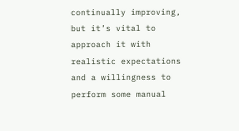continually improving, but it’s vital to approach it with realistic expectations and a willingness to perform some manual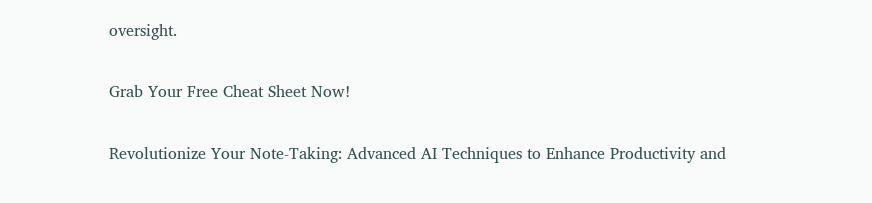oversight.

Grab Your Free Cheat Sheet Now!

Revolutionize Your Note-Taking: Advanced AI Techniques to Enhance Productivity and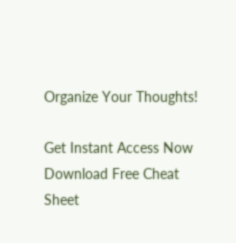Organize Your Thoughts!

Get Instant Access Now
Download Free Cheat Sheet